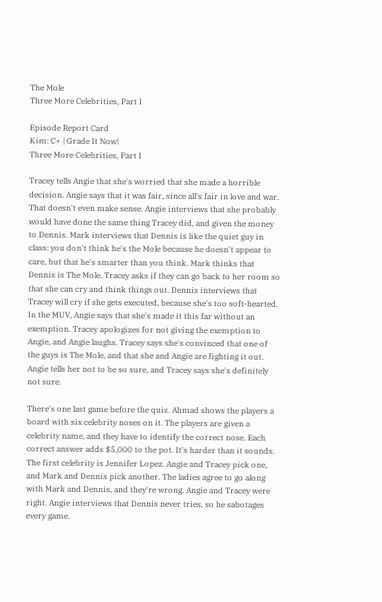The Mole
Three More Celebrities, Part I

Episode Report Card
Kim: C+ | Grade It Now!
Three More Celebrities, Part I

Tracey tells Angie that she's worried that she made a horrible decision. Angie says that it was fair, since all's fair in love and war. That doesn't even make sense. Angie interviews that she probably would have done the same thing Tracey did, and given the money to Dennis. Mark interviews that Dennis is like the quiet guy in class: you don't think he's the Mole because he doesn't appear to care, but that he's smarter than you think. Mark thinks that Dennis is The Mole. Tracey asks if they can go back to her room so that she can cry and think things out. Dennis interviews that Tracey will cry if she gets executed, because she's too soft-hearted. In the MUV, Angie says that she's made it this far without an exemption. Tracey apologizes for not giving the exemption to Angie, and Angie laughs. Tracey says she's convinced that one of the guys is The Mole, and that she and Angie are fighting it out. Angie tells her not to be so sure, and Tracey says she's definitely not sure.

There's one last game before the quiz. Ahmad shows the players a board with six celebrity noses on it. The players are given a celebrity name, and they have to identify the correct nose. Each correct answer adds $5,000 to the pot. It's harder than it sounds. The first celebrity is Jennifer Lopez. Angie and Tracey pick one, and Mark and Dennis pick another. The ladies agree to go along with Mark and Dennis, and they're wrong. Angie and Tracey were right. Angie interviews that Dennis never tries, so he sabotages every game.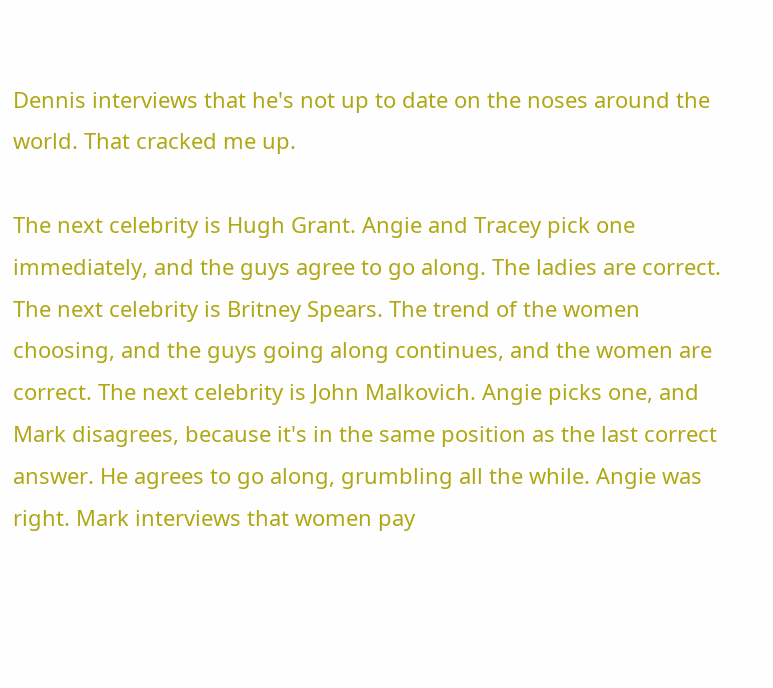Dennis interviews that he's not up to date on the noses around the world. That cracked me up.

The next celebrity is Hugh Grant. Angie and Tracey pick one immediately, and the guys agree to go along. The ladies are correct. The next celebrity is Britney Spears. The trend of the women choosing, and the guys going along continues, and the women are correct. The next celebrity is John Malkovich. Angie picks one, and Mark disagrees, because it's in the same position as the last correct answer. He agrees to go along, grumbling all the while. Angie was right. Mark interviews that women pay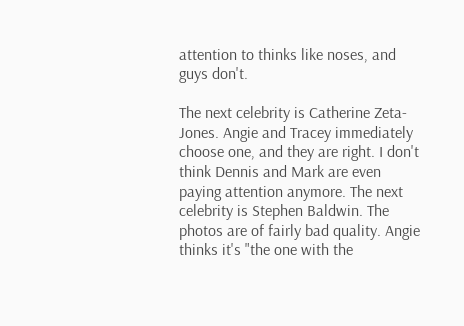attention to thinks like noses, and guys don't.

The next celebrity is Catherine Zeta-Jones. Angie and Tracey immediately choose one, and they are right. I don't think Dennis and Mark are even paying attention anymore. The next celebrity is Stephen Baldwin. The photos are of fairly bad quality. Angie thinks it's "the one with the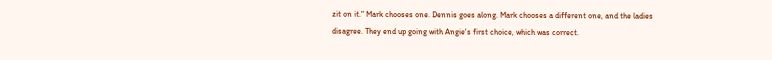zit on it." Mark chooses one. Dennis goes along. Mark chooses a different one, and the ladies disagree. They end up going with Angie's first choice, which was correct.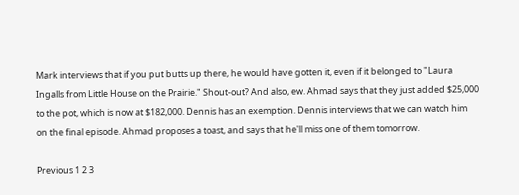Mark interviews that if you put butts up there, he would have gotten it, even if it belonged to "Laura Ingalls from Little House on the Prairie." Shout-out? And also, ew. Ahmad says that they just added $25,000 to the pot, which is now at $182,000. Dennis has an exemption. Dennis interviews that we can watch him on the final episode. Ahmad proposes a toast, and says that he'll miss one of them tomorrow.

Previous 1 2 3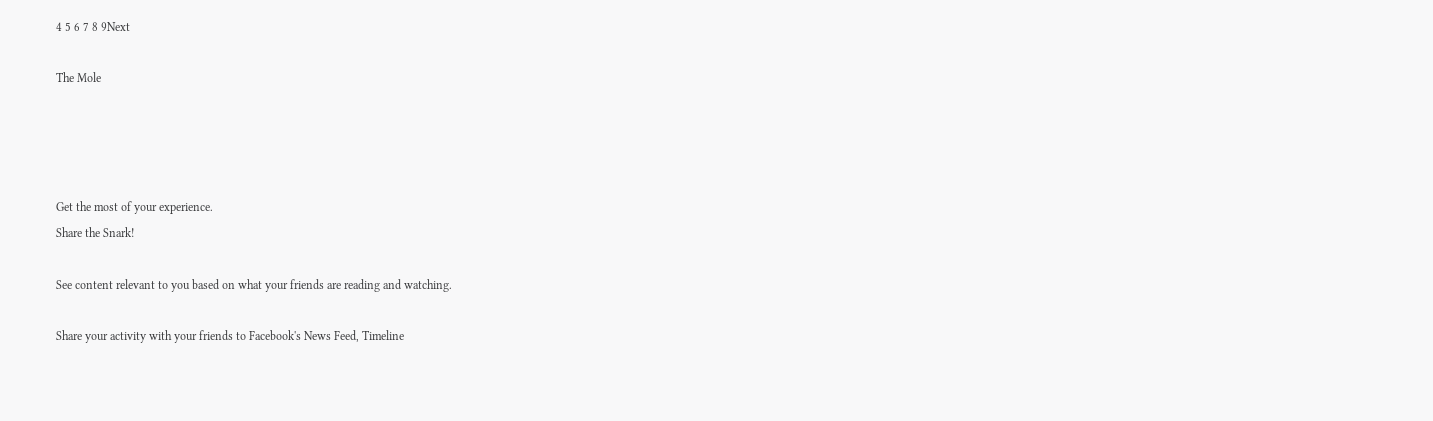4 5 6 7 8 9Next

The Mole




Get the most of your experience.
Share the Snark!

See content relevant to you based on what your friends are reading and watching.

Share your activity with your friends to Facebook's News Feed, Timeline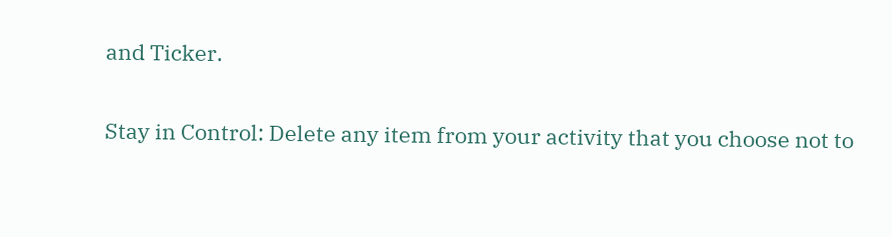and Ticker.

Stay in Control: Delete any item from your activity that you choose not to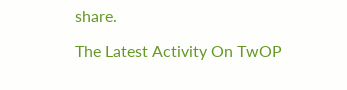share.

The Latest Activity On TwOP